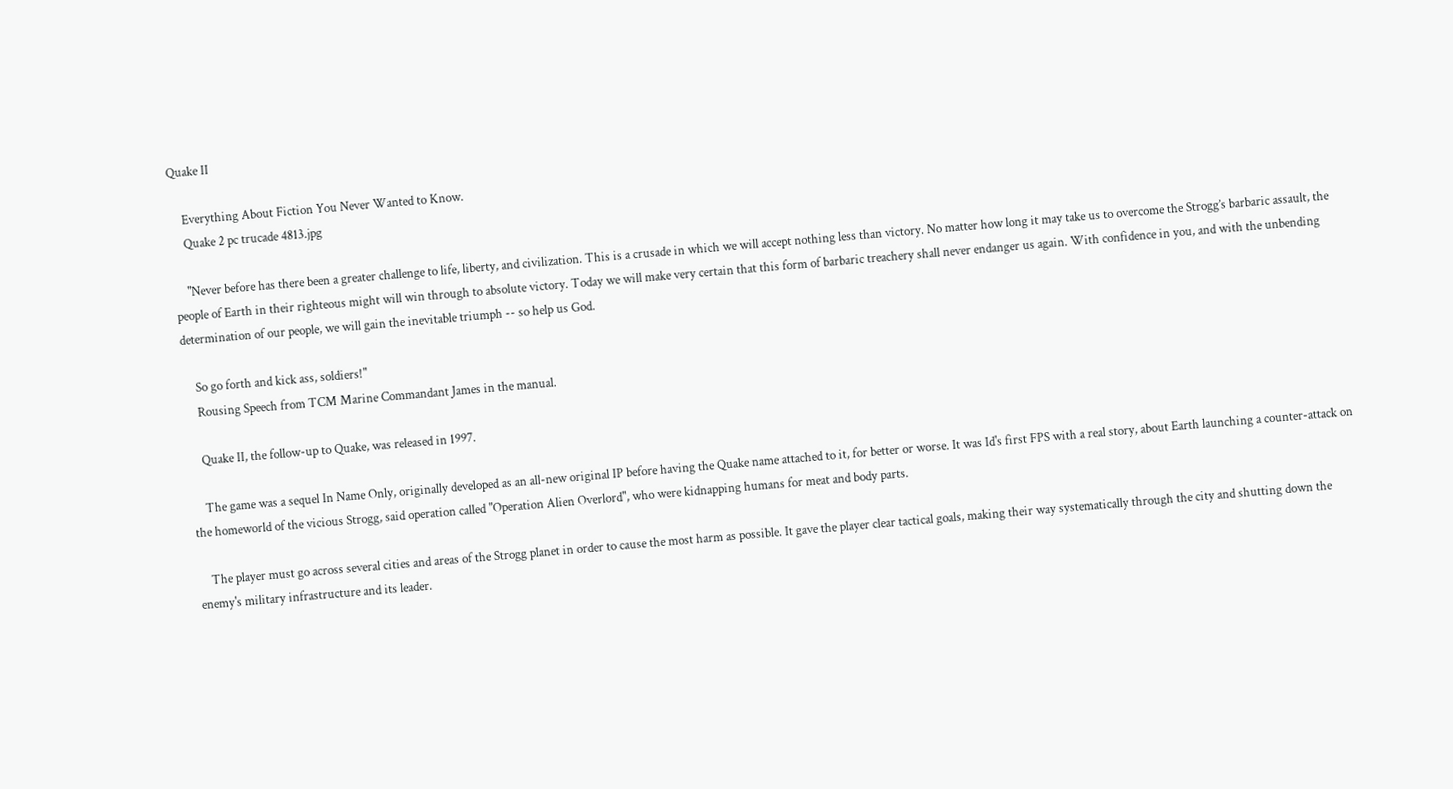Quake II

    Everything About Fiction You Never Wanted to Know.
    Quake 2 pc trucade 4813.jpg

    "Never before has there been a greater challenge to life, liberty, and civilization. This is a crusade in which we will accept nothing less than victory. No matter how long it may take us to overcome the Strogg’s barbaric assault, the people of Earth in their righteous might will win through to absolute victory. Today we will make very certain that this form of barbaric treachery shall never endanger us again. With confidence in you, and with the unbending determination of our people, we will gain the inevitable triumph -- so help us God.

    So go forth and kick ass, soldiers!"
    Rousing Speech from TCM Marine Commandant James in the manual.

    Quake II, the follow-up to Quake, was released in 1997.

    The game was a sequel In Name Only, originally developed as an all-new original IP before having the Quake name attached to it, for better or worse. It was Id's first FPS with a real story, about Earth launching a counter-attack on the homeworld of the vicious Strogg, said operation called "Operation Alien Overlord", who were kidnapping humans for meat and body parts.

    The player must go across several cities and areas of the Strogg planet in order to cause the most harm as possible. It gave the player clear tactical goals, making their way systematically through the city and shutting down the enemy's military infrastructure and its leader.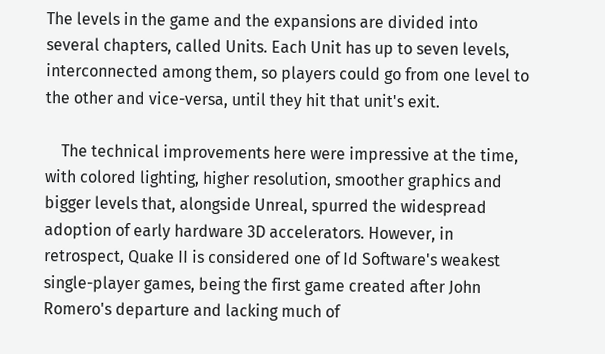The levels in the game and the expansions are divided into several chapters, called Units. Each Unit has up to seven levels, interconnected among them, so players could go from one level to the other and vice-versa, until they hit that unit's exit.

    The technical improvements here were impressive at the time, with colored lighting, higher resolution, smoother graphics and bigger levels that, alongside Unreal, spurred the widespread adoption of early hardware 3D accelerators. However, in retrospect, Quake II is considered one of Id Software's weakest single-player games, being the first game created after John Romero's departure and lacking much of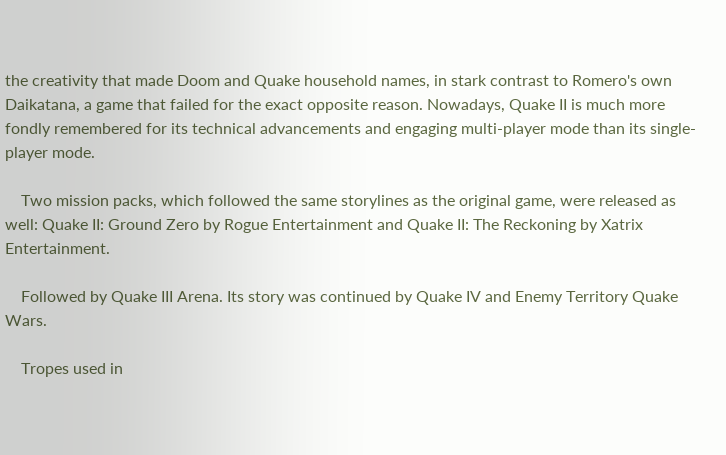the creativity that made Doom and Quake household names, in stark contrast to Romero's own Daikatana, a game that failed for the exact opposite reason. Nowadays, Quake II is much more fondly remembered for its technical advancements and engaging multi-player mode than its single-player mode.

    Two mission packs, which followed the same storylines as the original game, were released as well: Quake II: Ground Zero by Rogue Entertainment and Quake II: The Reckoning by Xatrix Entertainment.

    Followed by Quake III Arena. Its story was continued by Quake IV and Enemy Territory Quake Wars.

    Tropes used in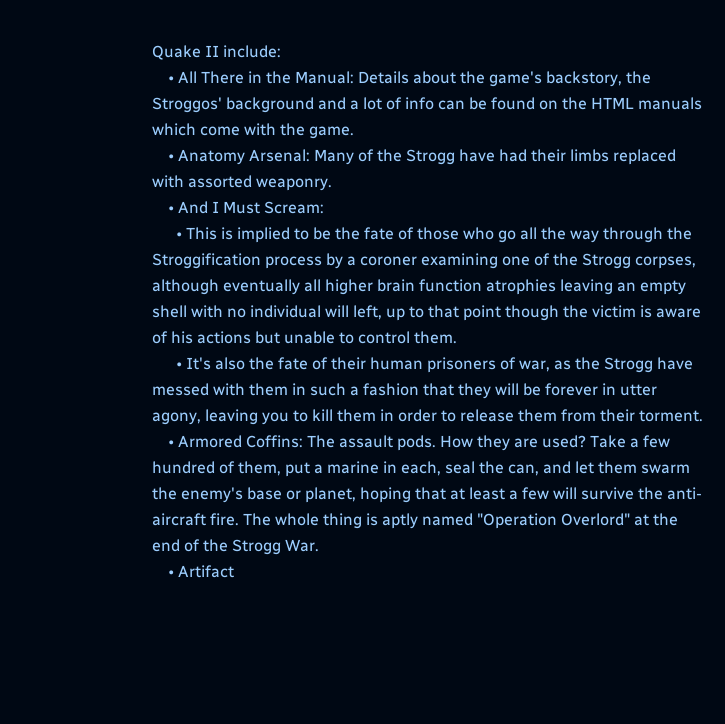Quake II include:
    • All There in the Manual: Details about the game's backstory, the Stroggos' background and a lot of info can be found on the HTML manuals which come with the game.
    • Anatomy Arsenal: Many of the Strogg have had their limbs replaced with assorted weaponry.
    • And I Must Scream:
      • This is implied to be the fate of those who go all the way through the Stroggification process by a coroner examining one of the Strogg corpses, although eventually all higher brain function atrophies leaving an empty shell with no individual will left, up to that point though the victim is aware of his actions but unable to control them.
      • It's also the fate of their human prisoners of war, as the Strogg have messed with them in such a fashion that they will be forever in utter agony, leaving you to kill them in order to release them from their torment.
    • Armored Coffins: The assault pods. How they are used? Take a few hundred of them, put a marine in each, seal the can, and let them swarm the enemy's base or planet, hoping that at least a few will survive the anti-aircraft fire. The whole thing is aptly named "Operation Overlord" at the end of the Strogg War.
    • Artifact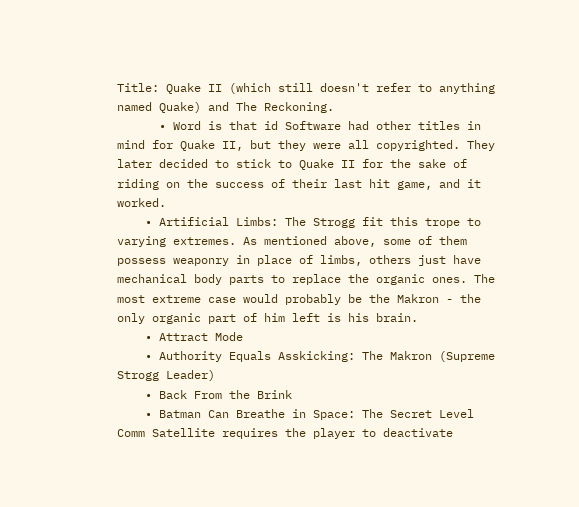Title: Quake II (which still doesn't refer to anything named Quake) and The Reckoning.
      • Word is that id Software had other titles in mind for Quake II, but they were all copyrighted. They later decided to stick to Quake II for the sake of riding on the success of their last hit game, and it worked.
    • Artificial Limbs: The Strogg fit this trope to varying extremes. As mentioned above, some of them possess weaponry in place of limbs, others just have mechanical body parts to replace the organic ones. The most extreme case would probably be the Makron - the only organic part of him left is his brain.
    • Attract Mode
    • Authority Equals Asskicking: The Makron (Supreme Strogg Leader)
    • Back From the Brink
    • Batman Can Breathe in Space: The Secret Level Comm Satellite requires the player to deactivate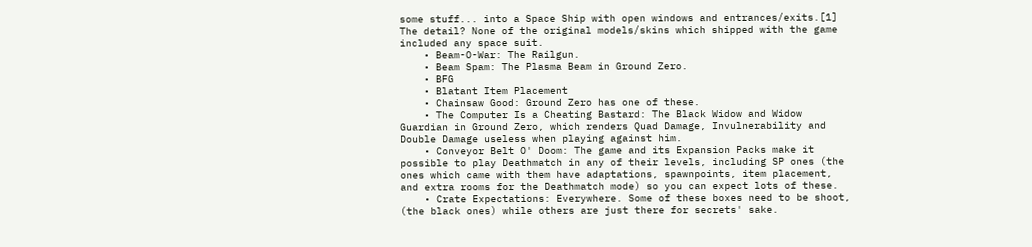some stuff... into a Space Ship with open windows and entrances/exits.[1] The detail? None of the original models/skins which shipped with the game included any space suit.
    • Beam-O-War: The Railgun.
    • Beam Spam: The Plasma Beam in Ground Zero.
    • BFG
    • Blatant Item Placement
    • Chainsaw Good: Ground Zero has one of these.
    • The Computer Is a Cheating Bastard: The Black Widow and Widow Guardian in Ground Zero, which renders Quad Damage, Invulnerability and Double Damage useless when playing against him.
    • Conveyor Belt O' Doom: The game and its Expansion Packs make it possible to play Deathmatch in any of their levels, including SP ones (the ones which came with them have adaptations, spawnpoints, item placement, and extra rooms for the Deathmatch mode) so you can expect lots of these.
    • Crate Expectations: Everywhere. Some of these boxes need to be shoot, (the black ones) while others are just there for secrets' sake.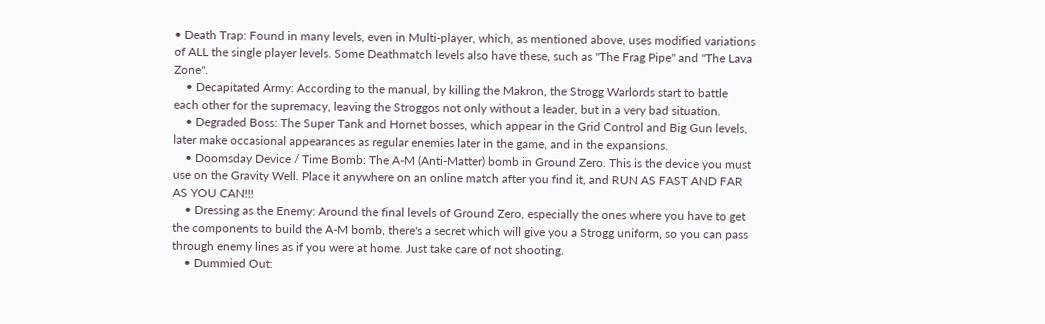• Death Trap: Found in many levels, even in Multi-player, which, as mentioned above, uses modified variations of ALL the single player levels. Some Deathmatch levels also have these, such as "The Frag Pipe" and "The Lava Zone".
    • Decapitated Army: According to the manual, by killing the Makron, the Strogg Warlords start to battle each other for the supremacy, leaving the Stroggos not only without a leader, but in a very bad situation.
    • Degraded Boss: The Super Tank and Hornet bosses, which appear in the Grid Control and Big Gun levels, later make occasional appearances as regular enemies later in the game, and in the expansions.
    • Doomsday Device / Time Bomb: The A-M (Anti-Matter) bomb in Ground Zero. This is the device you must use on the Gravity Well. Place it anywhere on an online match after you find it, and RUN AS FAST AND FAR AS YOU CAN!!!
    • Dressing as the Enemy: Around the final levels of Ground Zero, especially the ones where you have to get the components to build the A-M bomb, there's a secret which will give you a Strogg uniform, so you can pass through enemy lines as if you were at home. Just take care of not shooting.
    • Dummied Out: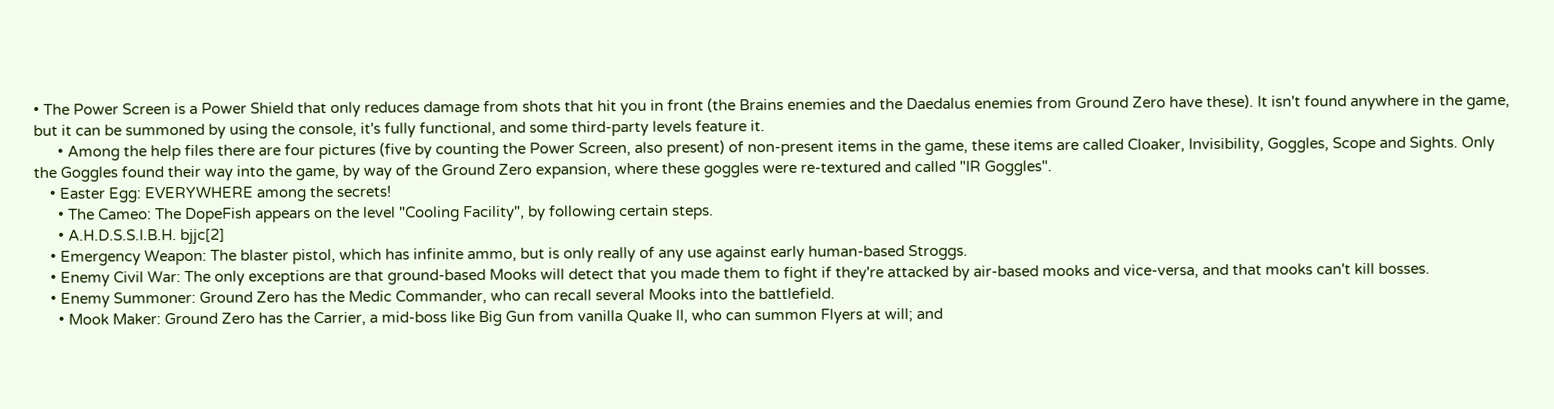• The Power Screen is a Power Shield that only reduces damage from shots that hit you in front (the Brains enemies and the Daedalus enemies from Ground Zero have these). It isn't found anywhere in the game, but it can be summoned by using the console, it's fully functional, and some third-party levels feature it.
      • Among the help files there are four pictures (five by counting the Power Screen, also present) of non-present items in the game, these items are called Cloaker, Invisibility, Goggles, Scope and Sights. Only the Goggles found their way into the game, by way of the Ground Zero expansion, where these goggles were re-textured and called "IR Goggles".
    • Easter Egg: EVERYWHERE among the secrets!
      • The Cameo: The DopeFish appears on the level "Cooling Facility", by following certain steps.
      • A.H.D.S.S.I.B.H. bjjc[2]
    • Emergency Weapon: The blaster pistol, which has infinite ammo, but is only really of any use against early human-based Stroggs.
    • Enemy Civil War: The only exceptions are that ground-based Mooks will detect that you made them to fight if they're attacked by air-based mooks and vice-versa, and that mooks can't kill bosses.
    • Enemy Summoner: Ground Zero has the Medic Commander, who can recall several Mooks into the battlefield.
      • Mook Maker: Ground Zero has the Carrier, a mid-boss like Big Gun from vanilla Quake II, who can summon Flyers at will; and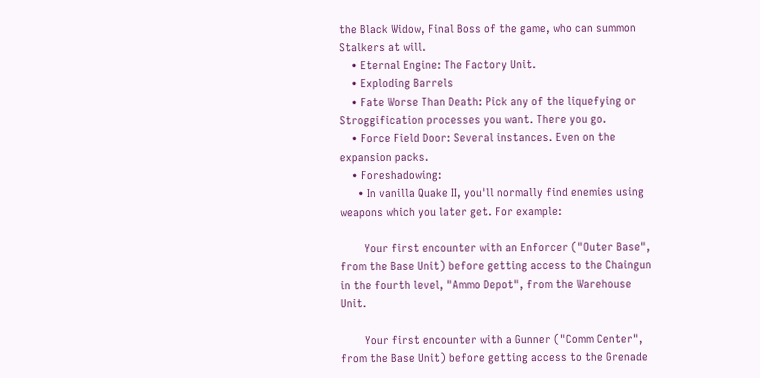the Black Widow, Final Boss of the game, who can summon Stalkers at will.
    • Eternal Engine: The Factory Unit.
    • Exploding Barrels
    • Fate Worse Than Death: Pick any of the liquefying or Stroggification processes you want. There you go.
    • Force Field Door: Several instances. Even on the expansion packs.
    • Foreshadowing:
      • In vanilla Quake II, you'll normally find enemies using weapons which you later get. For example:

        Your first encounter with an Enforcer ("Outer Base", from the Base Unit) before getting access to the Chaingun in the fourth level, "Ammo Depot", from the Warehouse Unit.

        Your first encounter with a Gunner ("Comm Center", from the Base Unit) before getting access to the Grenade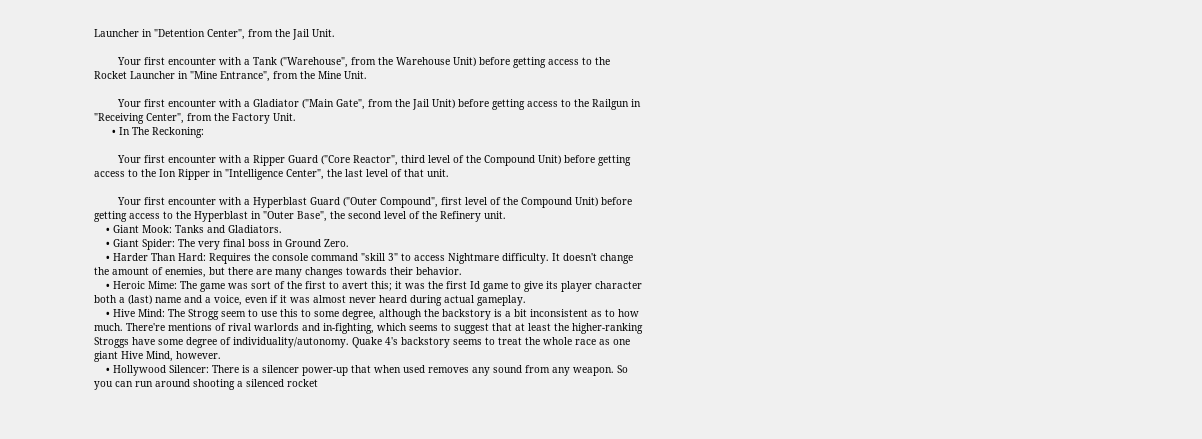Launcher in "Detention Center", from the Jail Unit.

        Your first encounter with a Tank ("Warehouse", from the Warehouse Unit) before getting access to the Rocket Launcher in "Mine Entrance", from the Mine Unit.

        Your first encounter with a Gladiator ("Main Gate", from the Jail Unit) before getting access to the Railgun in "Receiving Center", from the Factory Unit.
      • In The Reckoning:

        Your first encounter with a Ripper Guard ("Core Reactor", third level of the Compound Unit) before getting access to the Ion Ripper in "Intelligence Center", the last level of that unit.

        Your first encounter with a Hyperblast Guard ("Outer Compound", first level of the Compound Unit) before getting access to the Hyperblast in "Outer Base", the second level of the Refinery unit.
    • Giant Mook: Tanks and Gladiators.
    • Giant Spider: The very final boss in Ground Zero.
    • Harder Than Hard: Requires the console command "skill 3" to access Nightmare difficulty. It doesn't change the amount of enemies, but there are many changes towards their behavior.
    • Heroic Mime: The game was sort of the first to avert this; it was the first Id game to give its player character both a (last) name and a voice, even if it was almost never heard during actual gameplay.
    • Hive Mind: The Strogg seem to use this to some degree, although the backstory is a bit inconsistent as to how much. There're mentions of rival warlords and in-fighting, which seems to suggest that at least the higher-ranking Stroggs have some degree of individuality/autonomy. Quake 4's backstory seems to treat the whole race as one giant Hive Mind, however.
    • Hollywood Silencer: There is a silencer power-up that when used removes any sound from any weapon. So you can run around shooting a silenced rocket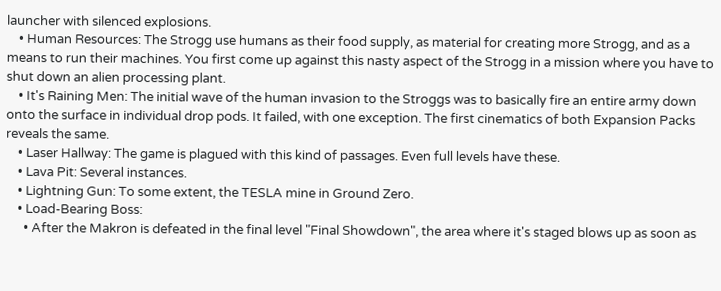launcher with silenced explosions.
    • Human Resources: The Strogg use humans as their food supply, as material for creating more Strogg, and as a means to run their machines. You first come up against this nasty aspect of the Strogg in a mission where you have to shut down an alien processing plant.
    • It's Raining Men: The initial wave of the human invasion to the Stroggs was to basically fire an entire army down onto the surface in individual drop pods. It failed, with one exception. The first cinematics of both Expansion Packs reveals the same.
    • Laser Hallway: The game is plagued with this kind of passages. Even full levels have these.
    • Lava Pit: Several instances.
    • Lightning Gun: To some extent, the TESLA mine in Ground Zero.
    • Load-Bearing Boss:
      • After the Makron is defeated in the final level "Final Showdown", the area where it's staged blows up as soon as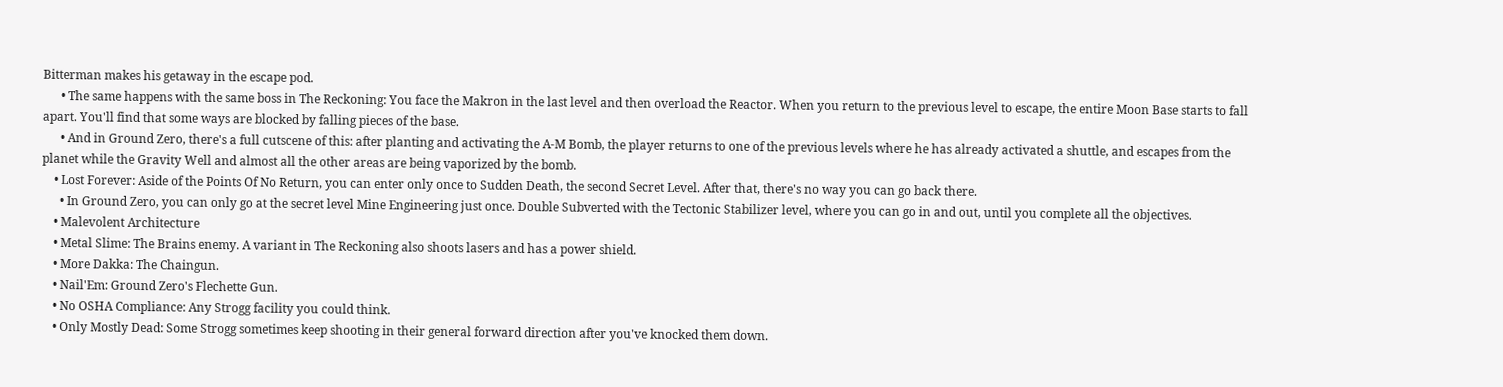Bitterman makes his getaway in the escape pod.
      • The same happens with the same boss in The Reckoning: You face the Makron in the last level and then overload the Reactor. When you return to the previous level to escape, the entire Moon Base starts to fall apart. You'll find that some ways are blocked by falling pieces of the base.
      • And in Ground Zero, there's a full cutscene of this: after planting and activating the A-M Bomb, the player returns to one of the previous levels where he has already activated a shuttle, and escapes from the planet while the Gravity Well and almost all the other areas are being vaporized by the bomb.
    • Lost Forever: Aside of the Points Of No Return, you can enter only once to Sudden Death, the second Secret Level. After that, there's no way you can go back there.
      • In Ground Zero, you can only go at the secret level Mine Engineering just once. Double Subverted with the Tectonic Stabilizer level, where you can go in and out, until you complete all the objectives.
    • Malevolent Architecture
    • Metal Slime: The Brains enemy. A variant in The Reckoning also shoots lasers and has a power shield.
    • More Dakka: The Chaingun.
    • Nail'Em: Ground Zero's Flechette Gun.
    • No OSHA Compliance: Any Strogg facility you could think.
    • Only Mostly Dead: Some Strogg sometimes keep shooting in their general forward direction after you've knocked them down.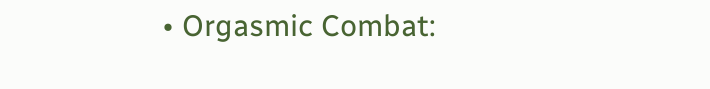• Orgasmic Combat: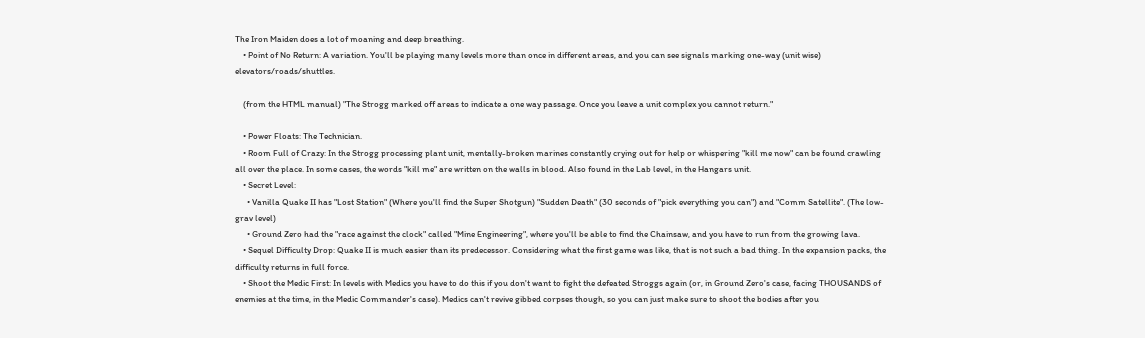The Iron Maiden does a lot of moaning and deep breathing.
    • Point of No Return: A variation. You'll be playing many levels more than once in different areas, and you can see signals marking one-way (unit wise) elevators/roads/shuttles.

    (from the HTML manual) "The Strogg marked off areas to indicate a one way passage. Once you leave a unit complex you cannot return."

    • Power Floats: The Technician.
    • Room Full of Crazy: In the Strogg processing plant unit, mentally-broken marines constantly crying out for help or whispering "kill me now" can be found crawling all over the place. In some cases, the words "kill me" are written on the walls in blood. Also found in the Lab level, in the Hangars unit.
    • Secret Level:
      • Vanilla Quake II has "Lost Station" (Where you'll find the Super Shotgun) "Sudden Death" (30 seconds of "pick everything you can") and "Comm Satellite". (The low-grav level)
      • Ground Zero had the "race against the clock" called "Mine Engineering", where you'll be able to find the Chainsaw, and you have to run from the growing lava.
    • Sequel Difficulty Drop: Quake II is much easier than its predecessor. Considering what the first game was like, that is not such a bad thing. In the expansion packs, the difficulty returns in full force.
    • Shoot the Medic First: In levels with Medics you have to do this if you don't want to fight the defeated Stroggs again (or, in Ground Zero's case, facing THOUSANDS of enemies at the time, in the Medic Commander's case). Medics can't revive gibbed corpses though, so you can just make sure to shoot the bodies after you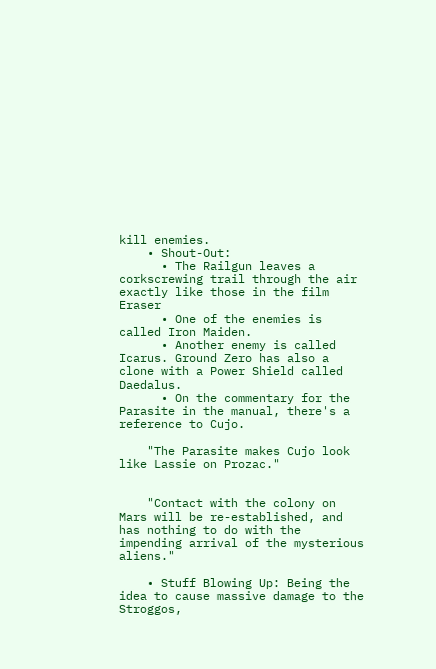kill enemies.
    • Shout-Out:
      • The Railgun leaves a corkscrewing trail through the air exactly like those in the film Eraser
      • One of the enemies is called Iron Maiden.
      • Another enemy is called Icarus. Ground Zero has also a clone with a Power Shield called Daedalus.
      • On the commentary for the Parasite in the manual, there's a reference to Cujo.

    "The Parasite makes Cujo look like Lassie on Prozac."


    "Contact with the colony on Mars will be re-established, and has nothing to do with the impending arrival of the mysterious aliens."

    • Stuff Blowing Up: Being the idea to cause massive damage to the Stroggos,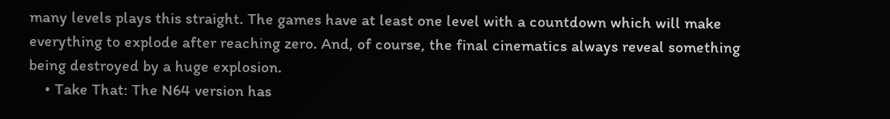many levels plays this straight. The games have at least one level with a countdown which will make everything to explode after reaching zero. And, of course, the final cinematics always reveal something being destroyed by a huge explosion.
    • Take That: The N64 version has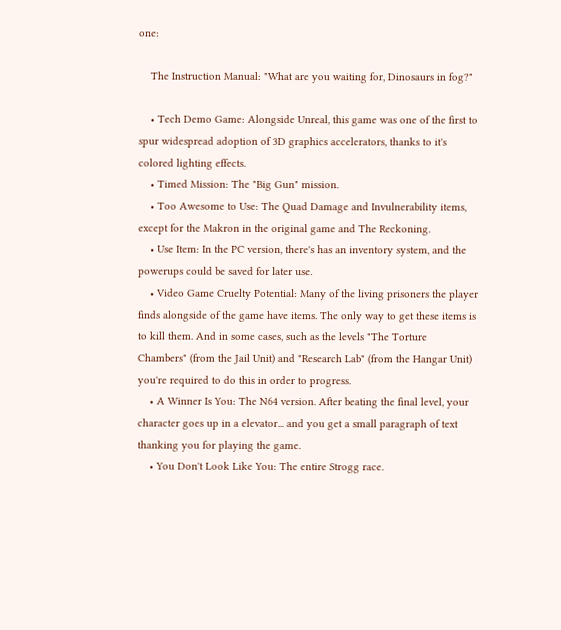one:

    The Instruction Manual: "What are you waiting for, Dinosaurs in fog?"

    • Tech Demo Game: Alongside Unreal, this game was one of the first to spur widespread adoption of 3D graphics accelerators, thanks to it's colored lighting effects.
    • Timed Mission: The "Big Gun" mission.
    • Too Awesome to Use: The Quad Damage and Invulnerability items, except for the Makron in the original game and The Reckoning.
    • Use Item: In the PC version, there's has an inventory system, and the powerups could be saved for later use.
    • Video Game Cruelty Potential: Many of the living prisoners the player finds alongside of the game have items. The only way to get these items is to kill them. And in some cases, such as the levels "The Torture Chambers" (from the Jail Unit) and "Research Lab" (from the Hangar Unit) you're required to do this in order to progress.
    • A Winner Is You: The N64 version. After beating the final level, your character goes up in a elevator... and you get a small paragraph of text thanking you for playing the game.
    • You Don't Look Like You: The entire Strogg race.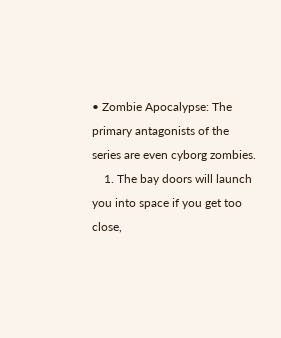• Zombie Apocalypse: The primary antagonists of the series are even cyborg zombies.
    1. The bay doors will launch you into space if you get too close,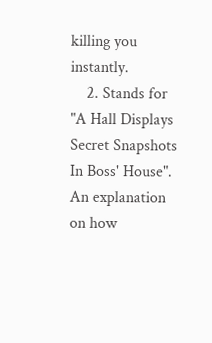killing you instantly.
    2. Stands for "A Hall Displays Secret Snapshots In Boss' House". An explanation on how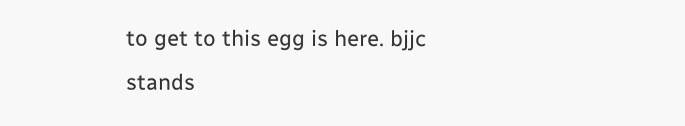to get to this egg is here. bjjc stands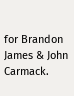for Brandon James & John Carmack.